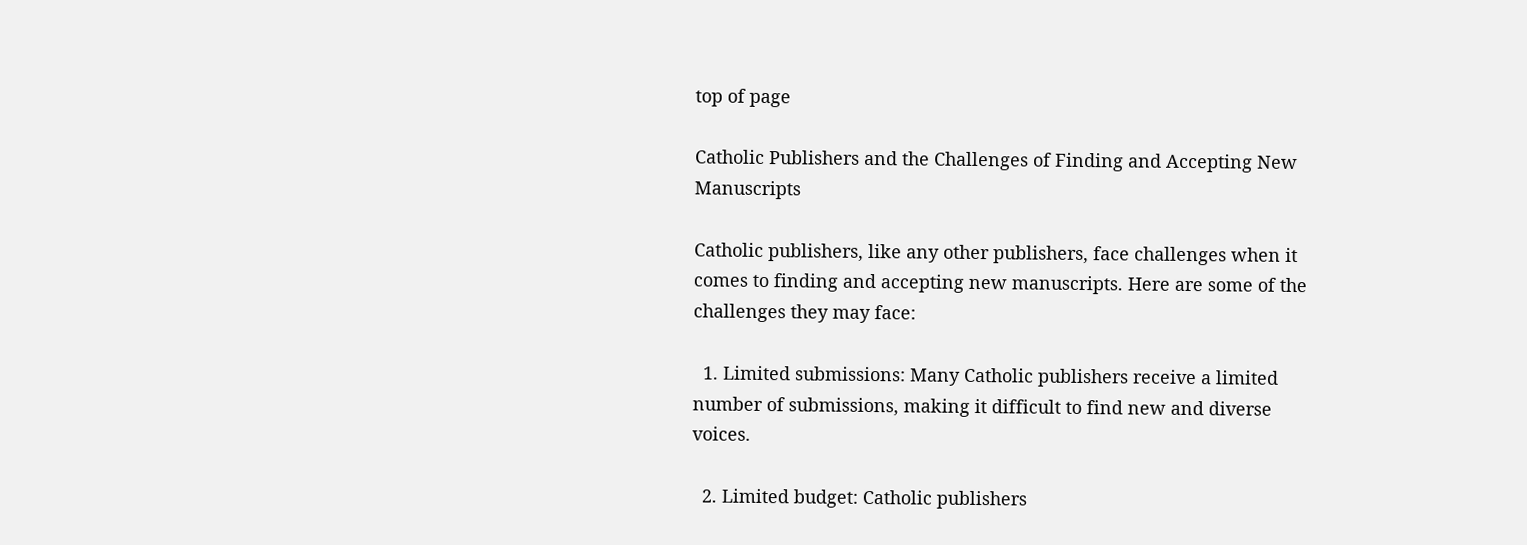top of page

Catholic Publishers and the Challenges of Finding and Accepting New Manuscripts

Catholic publishers, like any other publishers, face challenges when it comes to finding and accepting new manuscripts. Here are some of the challenges they may face:

  1. Limited submissions: Many Catholic publishers receive a limited number of submissions, making it difficult to find new and diverse voices.

  2. Limited budget: Catholic publishers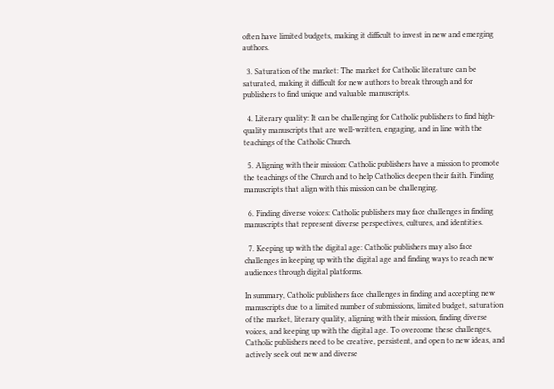often have limited budgets, making it difficult to invest in new and emerging authors.

  3. Saturation of the market: The market for Catholic literature can be saturated, making it difficult for new authors to break through and for publishers to find unique and valuable manuscripts.

  4. Literary quality: It can be challenging for Catholic publishers to find high-quality manuscripts that are well-written, engaging, and in line with the teachings of the Catholic Church.

  5. Aligning with their mission: Catholic publishers have a mission to promote the teachings of the Church and to help Catholics deepen their faith. Finding manuscripts that align with this mission can be challenging.

  6. Finding diverse voices: Catholic publishers may face challenges in finding manuscripts that represent diverse perspectives, cultures, and identities.

  7. Keeping up with the digital age: Catholic publishers may also face challenges in keeping up with the digital age and finding ways to reach new audiences through digital platforms.

In summary, Catholic publishers face challenges in finding and accepting new manuscripts due to a limited number of submissions, limited budget, saturation of the market, literary quality, aligning with their mission, finding diverse voices, and keeping up with the digital age. To overcome these challenges, Catholic publishers need to be creative, persistent, and open to new ideas, and actively seek out new and diverse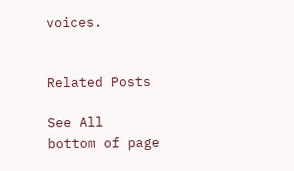voices.


Related Posts

See All
bottom of page